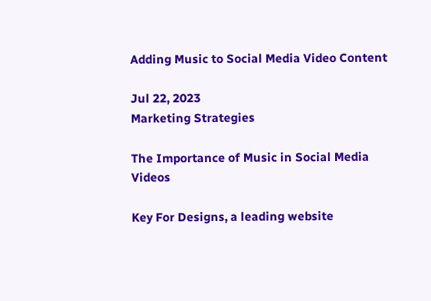Adding Music to Social Media Video Content

Jul 22, 2023
Marketing Strategies

The Importance of Music in Social Media Videos

Key For Designs, a leading website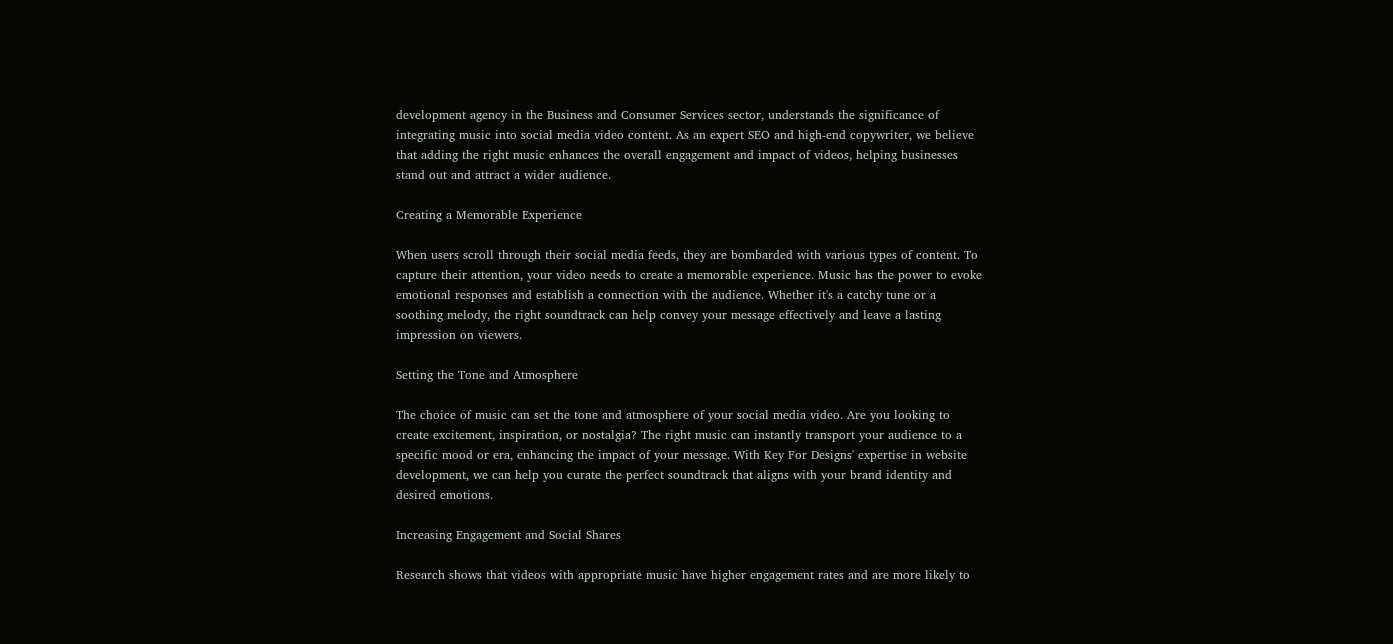development agency in the Business and Consumer Services sector, understands the significance of integrating music into social media video content. As an expert SEO and high-end copywriter, we believe that adding the right music enhances the overall engagement and impact of videos, helping businesses stand out and attract a wider audience.

Creating a Memorable Experience

When users scroll through their social media feeds, they are bombarded with various types of content. To capture their attention, your video needs to create a memorable experience. Music has the power to evoke emotional responses and establish a connection with the audience. Whether it's a catchy tune or a soothing melody, the right soundtrack can help convey your message effectively and leave a lasting impression on viewers.

Setting the Tone and Atmosphere

The choice of music can set the tone and atmosphere of your social media video. Are you looking to create excitement, inspiration, or nostalgia? The right music can instantly transport your audience to a specific mood or era, enhancing the impact of your message. With Key For Designs' expertise in website development, we can help you curate the perfect soundtrack that aligns with your brand identity and desired emotions.

Increasing Engagement and Social Shares

Research shows that videos with appropriate music have higher engagement rates and are more likely to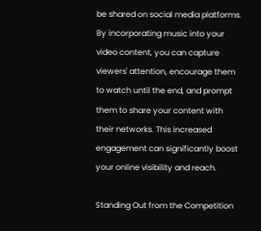be shared on social media platforms. By incorporating music into your video content, you can capture viewers' attention, encourage them to watch until the end, and prompt them to share your content with their networks. This increased engagement can significantly boost your online visibility and reach.

Standing Out from the Competition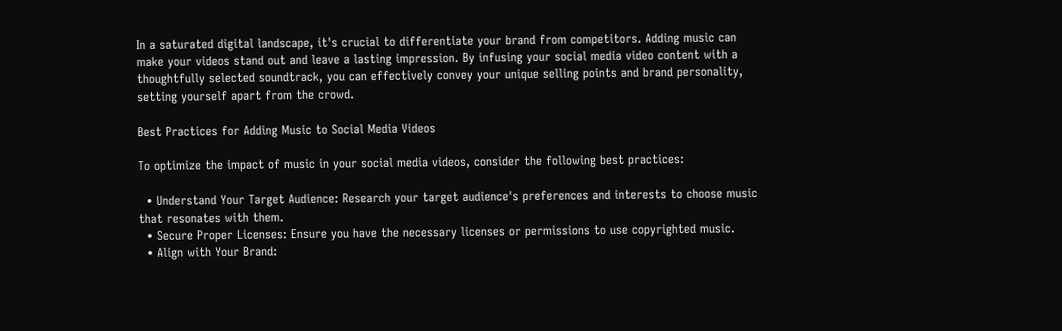In a saturated digital landscape, it's crucial to differentiate your brand from competitors. Adding music can make your videos stand out and leave a lasting impression. By infusing your social media video content with a thoughtfully selected soundtrack, you can effectively convey your unique selling points and brand personality, setting yourself apart from the crowd.

Best Practices for Adding Music to Social Media Videos

To optimize the impact of music in your social media videos, consider the following best practices:

  • Understand Your Target Audience: Research your target audience's preferences and interests to choose music that resonates with them.
  • Secure Proper Licenses: Ensure you have the necessary licenses or permissions to use copyrighted music.
  • Align with Your Brand: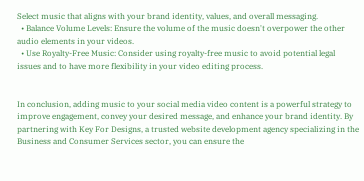Select music that aligns with your brand identity, values, and overall messaging.
  • Balance Volume Levels: Ensure the volume of the music doesn't overpower the other audio elements in your videos.
  • Use Royalty-Free Music: Consider using royalty-free music to avoid potential legal issues and to have more flexibility in your video editing process.


In conclusion, adding music to your social media video content is a powerful strategy to improve engagement, convey your desired message, and enhance your brand identity. By partnering with Key For Designs, a trusted website development agency specializing in the Business and Consumer Services sector, you can ensure the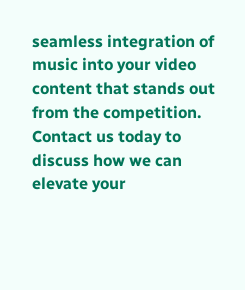seamless integration of music into your video content that stands out from the competition. Contact us today to discuss how we can elevate your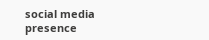social media presence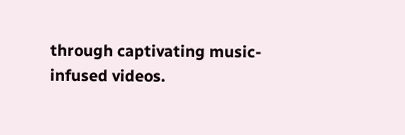through captivating music-infused videos.